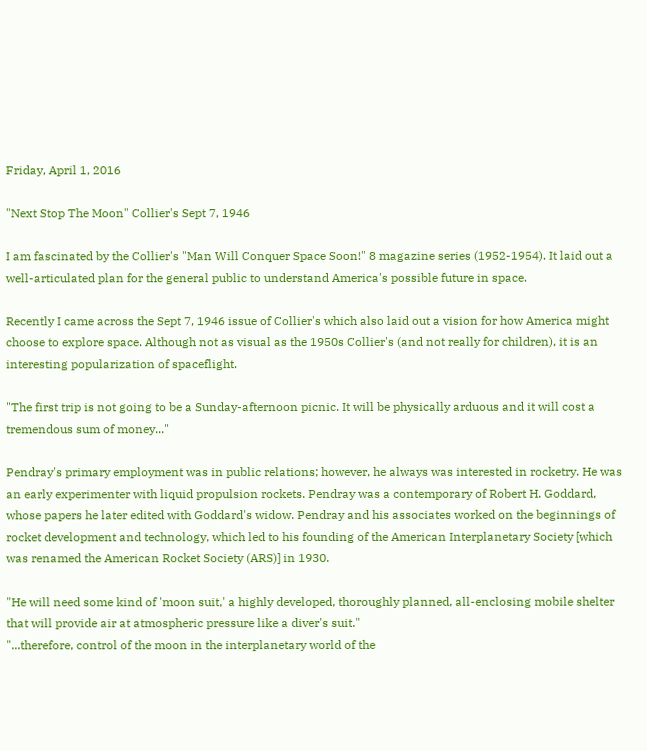Friday, April 1, 2016

"Next Stop The Moon" Collier's Sept 7, 1946

I am fascinated by the Collier's "Man Will Conquer Space Soon!" 8 magazine series (1952-1954). It laid out a well-articulated plan for the general public to understand America's possible future in space.

Recently I came across the Sept 7, 1946 issue of Collier's which also laid out a vision for how America might choose to explore space. Although not as visual as the 1950s Collier's (and not really for children), it is an interesting popularization of spaceflight.

"The first trip is not going to be a Sunday-afternoon picnic. It will be physically arduous and it will cost a tremendous sum of money..."

Pendray's primary employment was in public relations; however, he always was interested in rocketry. He was an early experimenter with liquid propulsion rockets. Pendray was a contemporary of Robert H. Goddard, whose papers he later edited with Goddard's widow. Pendray and his associates worked on the beginnings of rocket development and technology, which led to his founding of the American Interplanetary Society [which was renamed the American Rocket Society (ARS)] in 1930.

"He will need some kind of 'moon suit,' a highly developed, thoroughly planned, all-enclosing mobile shelter that will provide air at atmospheric pressure like a diver's suit."
"...therefore, control of the moon in the interplanetary world of the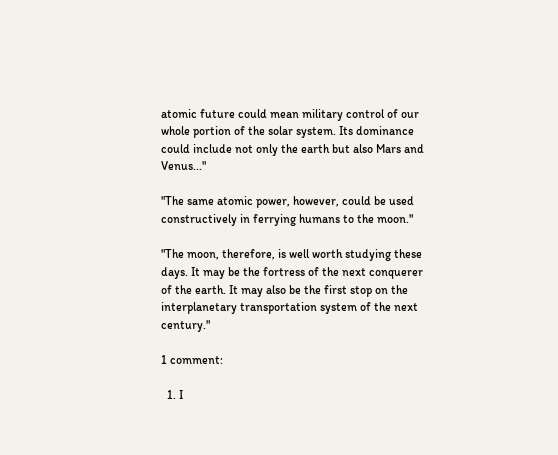atomic future could mean military control of our whole portion of the solar system. Its dominance could include not only the earth but also Mars and Venus..."

"The same atomic power, however, could be used constructively in ferrying humans to the moon."

"The moon, therefore, is well worth studying these days. It may be the fortress of the next conquerer of the earth. It may also be the first stop on the interplanetary transportation system of the next century."

1 comment:

  1. I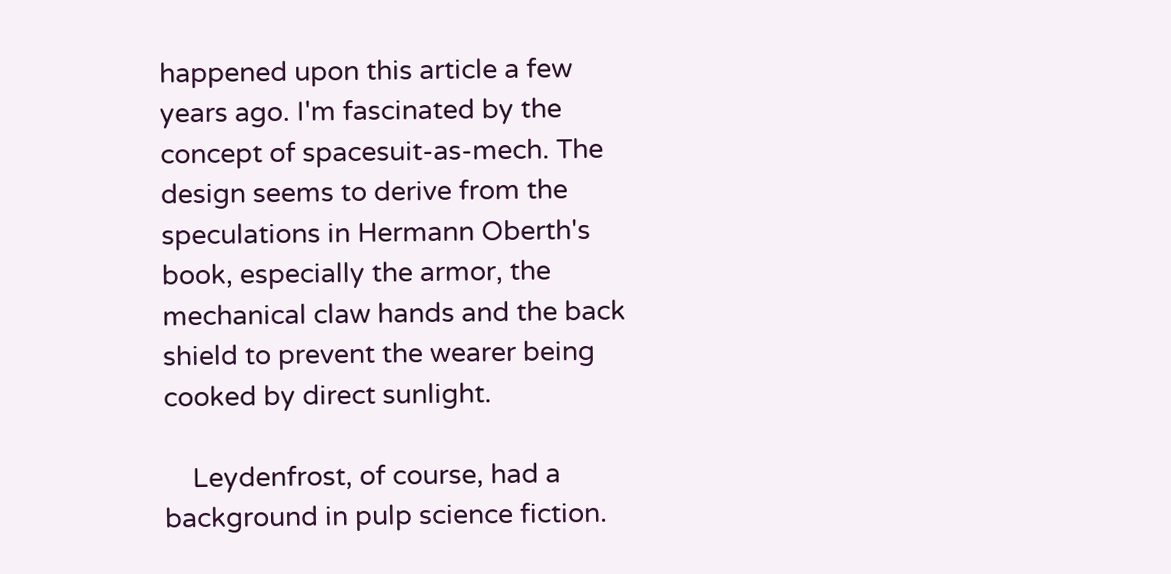happened upon this article a few years ago. I'm fascinated by the concept of spacesuit-as-mech. The design seems to derive from the speculations in Hermann Oberth's book, especially the armor, the mechanical claw hands and the back shield to prevent the wearer being cooked by direct sunlight.

    Leydenfrost, of course, had a background in pulp science fiction.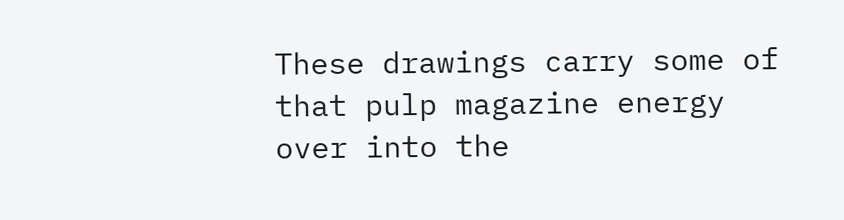These drawings carry some of that pulp magazine energy over into the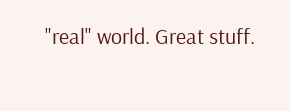"real" world. Great stuff.